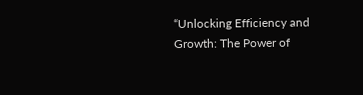“Unlocking Efficiency and Growth: The Power of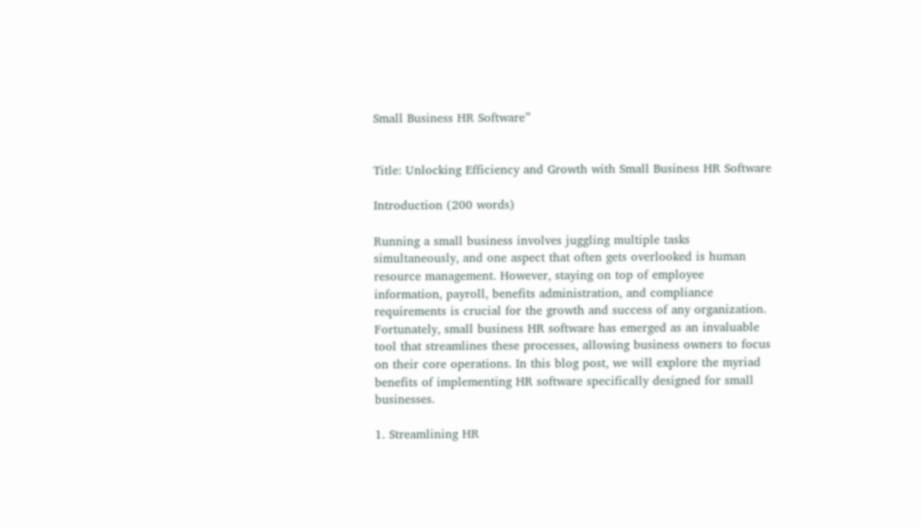Small Business HR Software”


Title: Unlocking Efficiency and Growth with Small Business HR Software

Introduction (200 words)

Running a small business involves juggling multiple tasks simultaneously, and one aspect that often gets overlooked is human resource management. However, staying on top of employee information, payroll, benefits administration, and compliance requirements is crucial for the growth and success of any organization. Fortunately, small business HR software has emerged as an invaluable tool that streamlines these processes, allowing business owners to focus on their core operations. In this blog post, we will explore the myriad benefits of implementing HR software specifically designed for small businesses.

1. Streamlining HR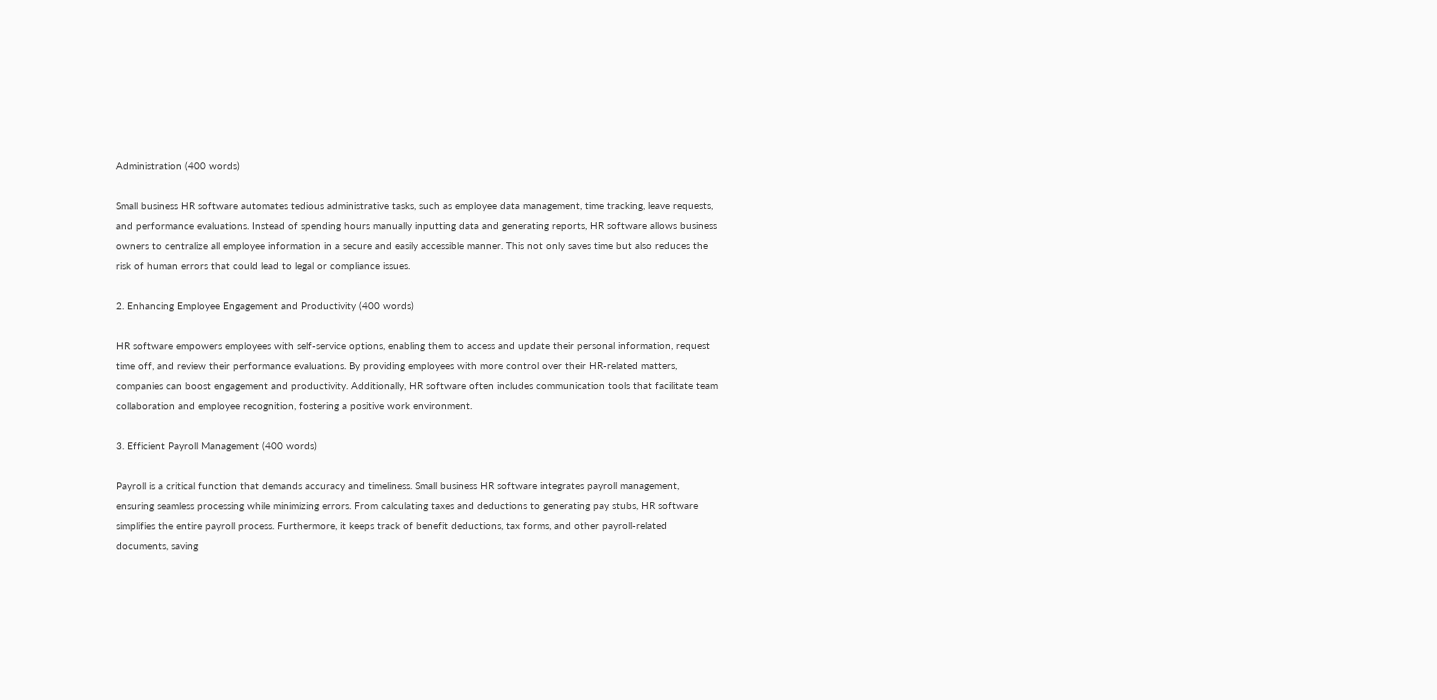Administration (400 words)

Small business HR software automates tedious administrative tasks, such as employee data management, time tracking, leave requests, and performance evaluations. Instead of spending hours manually inputting data and generating reports, HR software allows business owners to centralize all employee information in a secure and easily accessible manner. This not only saves time but also reduces the risk of human errors that could lead to legal or compliance issues.

2. Enhancing Employee Engagement and Productivity (400 words)

HR software empowers employees with self-service options, enabling them to access and update their personal information, request time off, and review their performance evaluations. By providing employees with more control over their HR-related matters, companies can boost engagement and productivity. Additionally, HR software often includes communication tools that facilitate team collaboration and employee recognition, fostering a positive work environment.

3. Efficient Payroll Management (400 words)

Payroll is a critical function that demands accuracy and timeliness. Small business HR software integrates payroll management, ensuring seamless processing while minimizing errors. From calculating taxes and deductions to generating pay stubs, HR software simplifies the entire payroll process. Furthermore, it keeps track of benefit deductions, tax forms, and other payroll-related documents, saving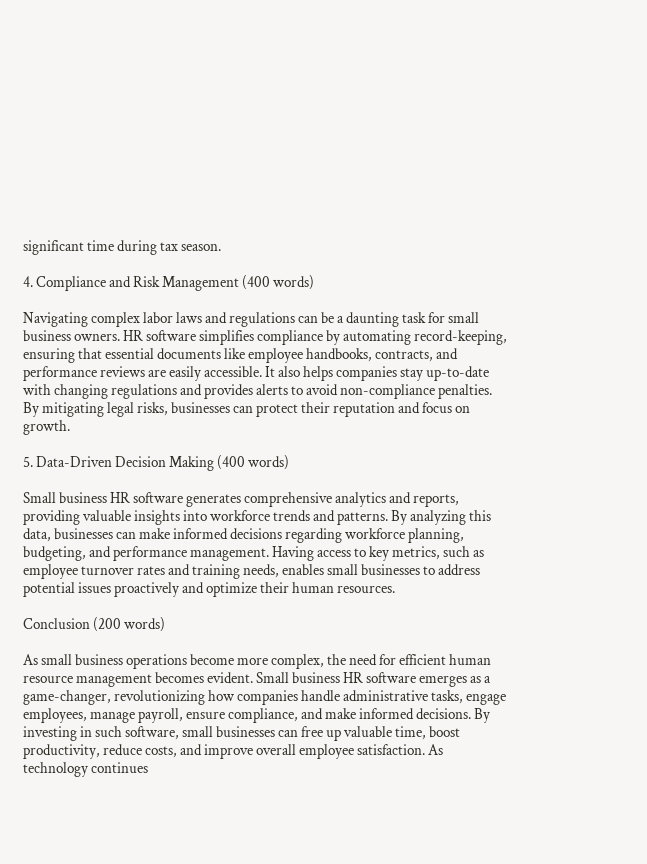significant time during tax season.

4. Compliance and Risk Management (400 words)

Navigating complex labor laws and regulations can be a daunting task for small business owners. HR software simplifies compliance by automating record-keeping, ensuring that essential documents like employee handbooks, contracts, and performance reviews are easily accessible. It also helps companies stay up-to-date with changing regulations and provides alerts to avoid non-compliance penalties. By mitigating legal risks, businesses can protect their reputation and focus on growth.

5. Data-Driven Decision Making (400 words)

Small business HR software generates comprehensive analytics and reports, providing valuable insights into workforce trends and patterns. By analyzing this data, businesses can make informed decisions regarding workforce planning, budgeting, and performance management. Having access to key metrics, such as employee turnover rates and training needs, enables small businesses to address potential issues proactively and optimize their human resources.

Conclusion (200 words)

As small business operations become more complex, the need for efficient human resource management becomes evident. Small business HR software emerges as a game-changer, revolutionizing how companies handle administrative tasks, engage employees, manage payroll, ensure compliance, and make informed decisions. By investing in such software, small businesses can free up valuable time, boost productivity, reduce costs, and improve overall employee satisfaction. As technology continues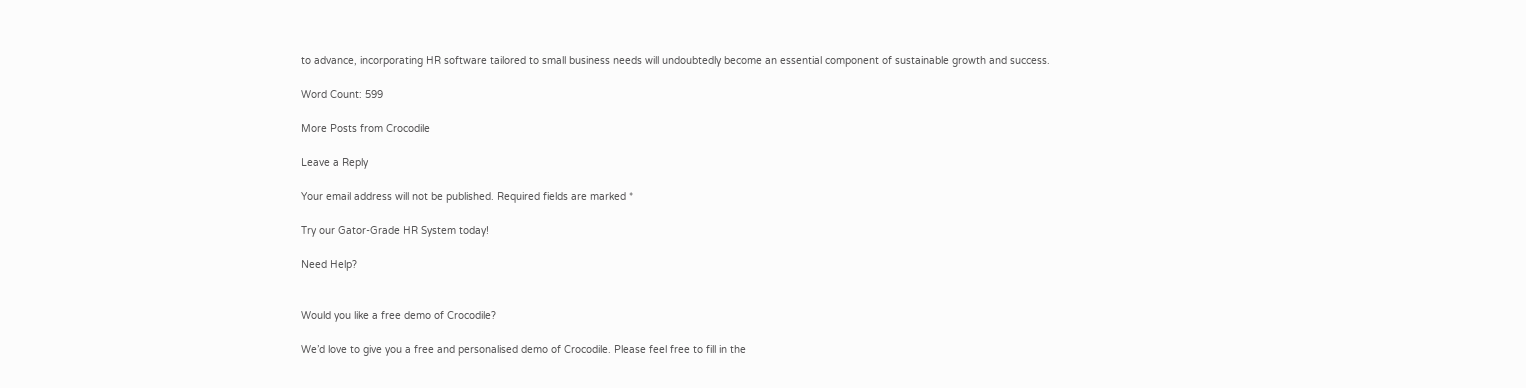to advance, incorporating HR software tailored to small business needs will undoubtedly become an essential component of sustainable growth and success.

Word Count: 599

More Posts from Crocodile

Leave a Reply

Your email address will not be published. Required fields are marked *

Try our Gator-Grade HR System today!

Need Help?


Would you like a free demo of Crocodile?

We’d love to give you a free and personalised demo of Crocodile. Please feel free to fill in the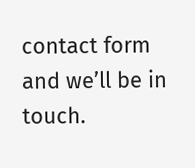contact form and we’ll be in touch.